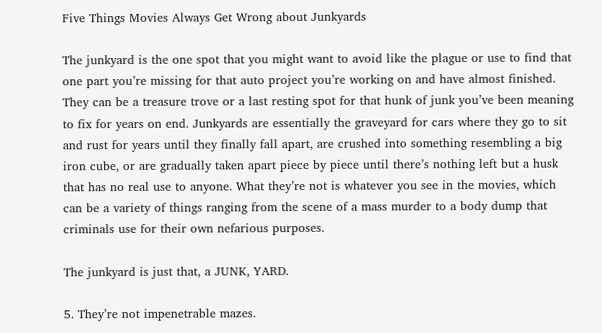Five Things Movies Always Get Wrong about Junkyards

The junkyard is the one spot that you might want to avoid like the plague or use to find that one part you’re missing for that auto project you’re working on and have almost finished. They can be a treasure trove or a last resting spot for that hunk of junk you’ve been meaning to fix for years on end. Junkyards are essentially the graveyard for cars where they go to sit and rust for years until they finally fall apart, are crushed into something resembling a big iron cube, or are gradually taken apart piece by piece until there’s nothing left but a husk that has no real use to anyone. What they’re not is whatever you see in the movies, which can be a variety of things ranging from the scene of a mass murder to a body dump that criminals use for their own nefarious purposes.

The junkyard is just that, a JUNK, YARD.

5. They’re not impenetrable mazes.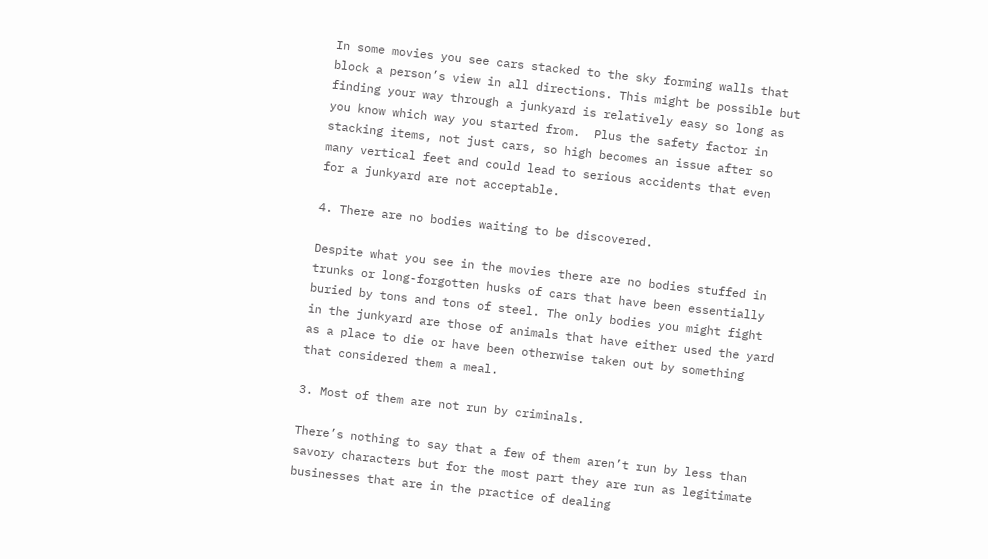In some movies you see cars stacked to the sky forming walls that block a person’s view in all directions. This might be possible but finding your way through a junkyard is relatively easy so long as you know which way you started from.  Plus the safety factor in stacking items, not just cars, so high becomes an issue after so many vertical feet and could lead to serious accidents that even for a junkyard are not acceptable.

4. There are no bodies waiting to be discovered.

Despite what you see in the movies there are no bodies stuffed in trunks or long-forgotten husks of cars that have been essentially buried by tons and tons of steel. The only bodies you might fight in the junkyard are those of animals that have either used the yard as a place to die or have been otherwise taken out by something that considered them a meal.

3. Most of them are not run by criminals.

There’s nothing to say that a few of them aren’t run by less than savory characters but for the most part they are run as legitimate businesses that are in the practice of dealing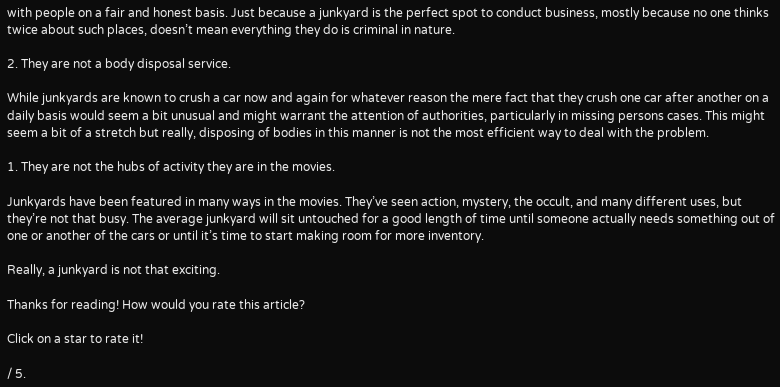with people on a fair and honest basis. Just because a junkyard is the perfect spot to conduct business, mostly because no one thinks twice about such places, doesn’t mean everything they do is criminal in nature.

2. They are not a body disposal service.

While junkyards are known to crush a car now and again for whatever reason the mere fact that they crush one car after another on a daily basis would seem a bit unusual and might warrant the attention of authorities, particularly in missing persons cases. This might seem a bit of a stretch but really, disposing of bodies in this manner is not the most efficient way to deal with the problem.

1. They are not the hubs of activity they are in the movies.

Junkyards have been featured in many ways in the movies. They’ve seen action, mystery, the occult, and many different uses, but they’re not that busy. The average junkyard will sit untouched for a good length of time until someone actually needs something out of one or another of the cars or until it’s time to start making room for more inventory.

Really, a junkyard is not that exciting.

Thanks for reading! How would you rate this article?

Click on a star to rate it!

/ 5.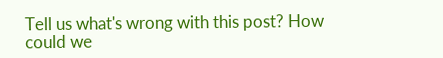Tell us what's wrong with this post? How could we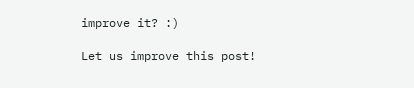improve it? :)

Let us improve this post!